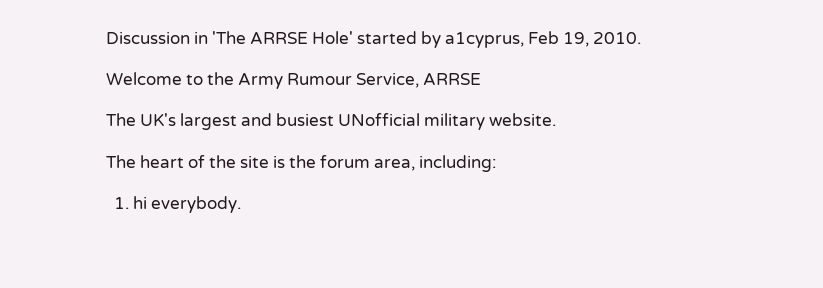Discussion in 'The ARRSE Hole' started by a1cyprus, Feb 19, 2010.

Welcome to the Army Rumour Service, ARRSE

The UK's largest and busiest UNofficial military website.

The heart of the site is the forum area, including:

  1. hi everybody.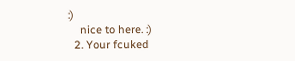:)
    nice to here. :)
  2. Your fcuked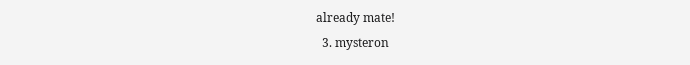already mate!
  3. mysteron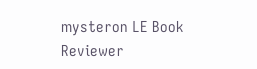mysteron LE Book Reviewer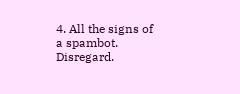4. All the signs of a spambot. Disregard.